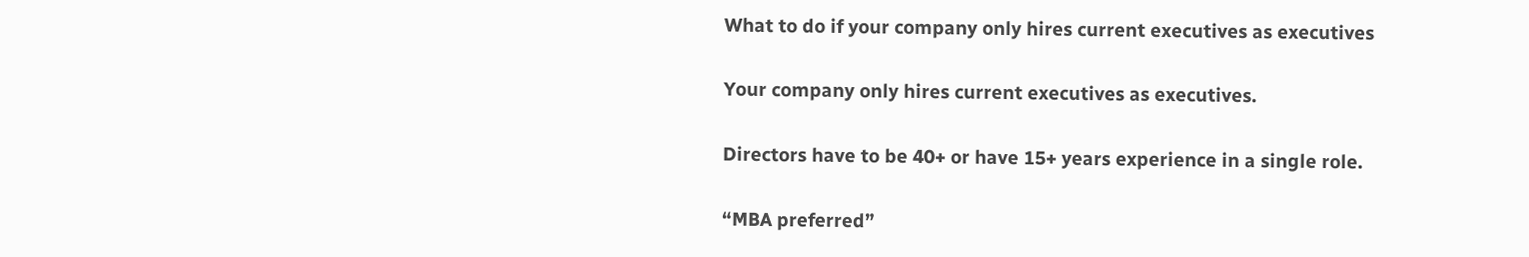What to do if your company only hires current executives as executives

Your company only hires current executives as executives.

Directors have to be 40+ or have 15+ years experience in a single role.

“MBA preferred”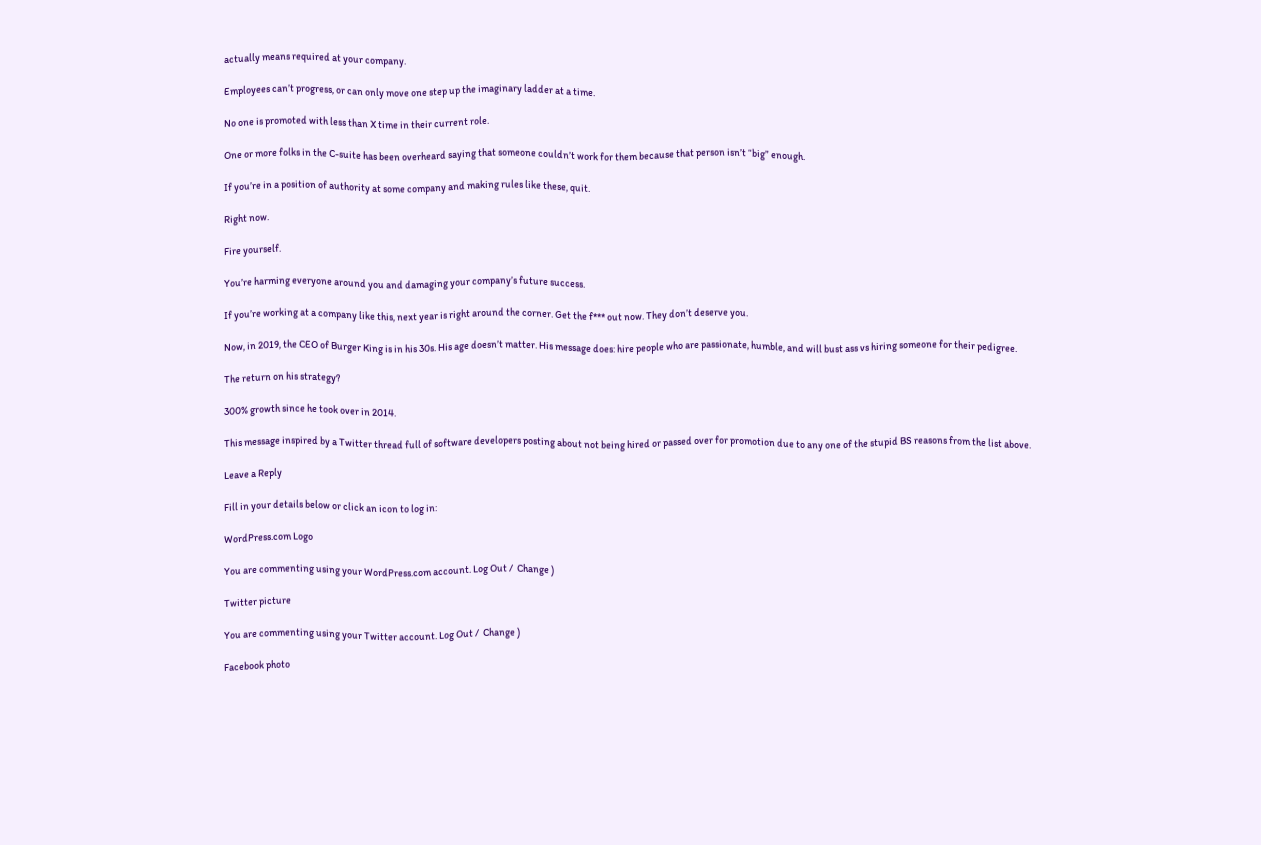actually means required at your company.

Employees can’t progress, or can only move one step up the imaginary ladder at a time.

No one is promoted with less than X time in their current role.

One or more folks in the C-suite has been overheard saying that someone couldn’t work for them because that person isn’t “big” enough.

If you’re in a position of authority at some company and making rules like these, quit.

Right now.

Fire yourself.

You’re harming everyone around you and damaging your company’s future success.

If you’re working at a company like this, next year is right around the corner. Get the f*** out now. They don’t deserve you.

Now, in 2019, the CEO of Burger King is in his 30s. His age doesn’t matter. His message does: hire people who are passionate, humble, and will bust ass vs hiring someone for their pedigree.

The return on his strategy?

300% growth since he took over in 2014.

This message inspired by a Twitter thread full of software developers posting about not being hired or passed over for promotion due to any one of the stupid BS reasons from the list above.

Leave a Reply

Fill in your details below or click an icon to log in:

WordPress.com Logo

You are commenting using your WordPress.com account. Log Out /  Change )

Twitter picture

You are commenting using your Twitter account. Log Out /  Change )

Facebook photo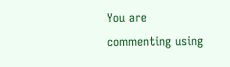You are commenting using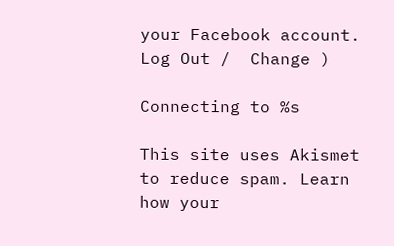your Facebook account. Log Out /  Change )

Connecting to %s

This site uses Akismet to reduce spam. Learn how your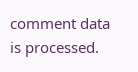comment data is processed.